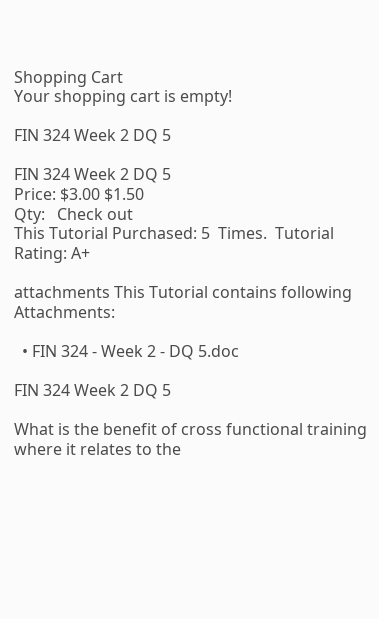Shopping Cart
Your shopping cart is empty!

FIN 324 Week 2 DQ 5

FIN 324 Week 2 DQ 5
Price: $3.00 $1.50
Qty:   Check out
This Tutorial Purchased: 5  Times.  Tutorial Rating: A+

attachments This Tutorial contains following Attachments:

  • FIN 324 - Week 2 - DQ 5.doc

FIN 324 Week 2 DQ 5

What is the benefit of cross functional training where it relates to the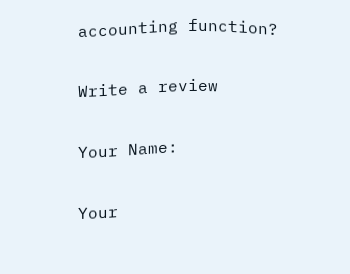accounting function?

Write a review

Your Name:

Your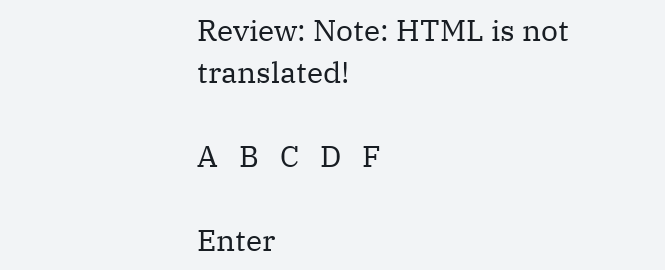Review: Note: HTML is not translated!

A   B   C   D   F

Enter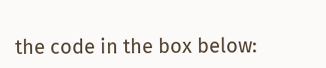the code in the box below: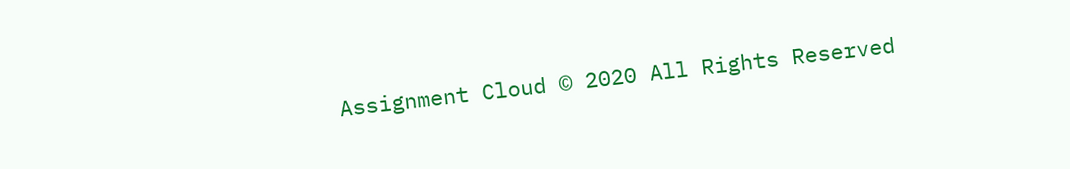Assignment Cloud © 2020 All Rights Reserved